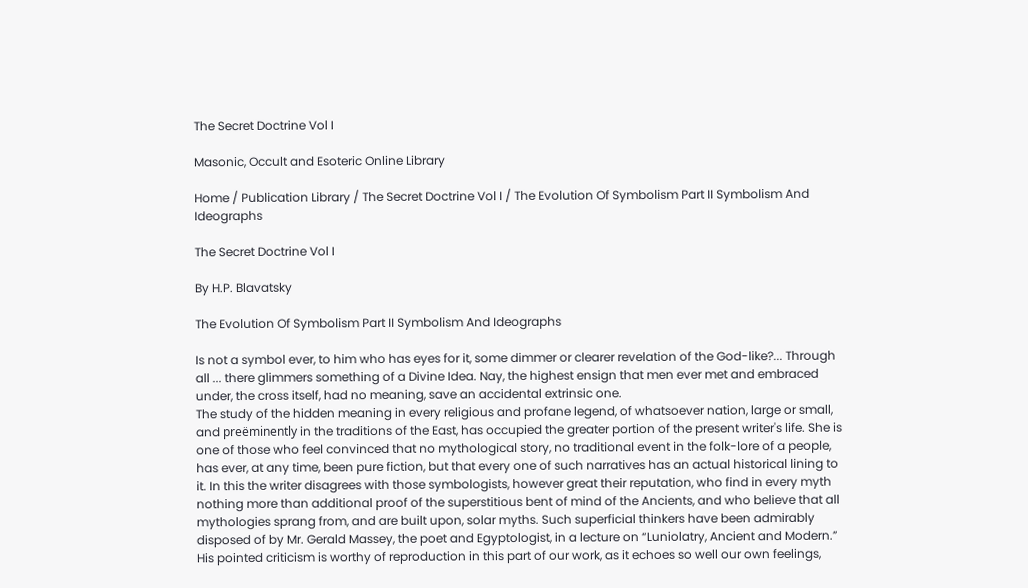The Secret Doctrine Vol I

Masonic, Occult and Esoteric Online Library

Home / Publication Library / The Secret Doctrine Vol I / The Evolution Of Symbolism Part II Symbolism And Ideographs

The Secret Doctrine Vol I

By H.P. Blavatsky

The Evolution Of Symbolism Part II Symbolism And Ideographs

Is not a symbol ever, to him who has eyes for it, some dimmer or clearer revelation of the God-like?... Through all ... there glimmers something of a Divine Idea. Nay, the highest ensign that men ever met and embraced under, the cross itself, had no meaning, save an accidental extrinsic one.
The study of the hidden meaning in every religious and profane legend, of whatsoever nation, large or small, and preëminently in the traditions of the East, has occupied the greater portion of the present writer's life. She is one of those who feel convinced that no mythological story, no traditional event in the folk-lore of a people, has ever, at any time, been pure fiction, but that every one of such narratives has an actual historical lining to it. In this the writer disagrees with those symbologists, however great their reputation, who find in every myth nothing more than additional proof of the superstitious bent of mind of the Ancients, and who believe that all mythologies sprang from, and are built upon, solar myths. Such superficial thinkers have been admirably disposed of by Mr. Gerald Massey, the poet and Egyptologist, in a lecture on “Luniolatry, Ancient and Modern.” His pointed criticism is worthy of reproduction in this part of our work, as it echoes so well our own feelings,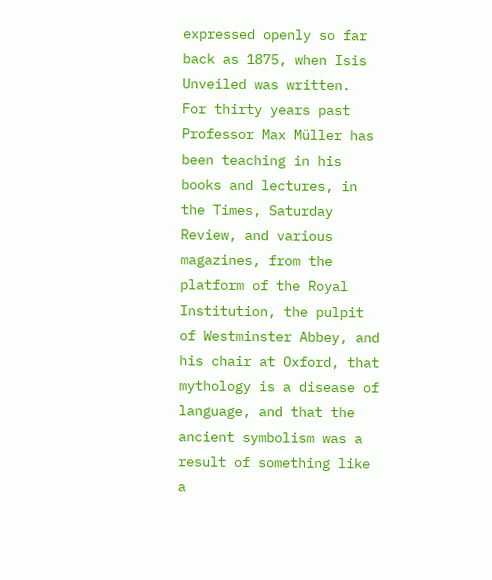expressed openly so far back as 1875, when Isis Unveiled was written.
For thirty years past Professor Max Müller has been teaching in his books and lectures, in the Times, Saturday Review, and various magazines, from the platform of the Royal Institution, the pulpit of Westminster Abbey, and his chair at Oxford, that mythology is a disease of language, and that the ancient symbolism was a result of something like a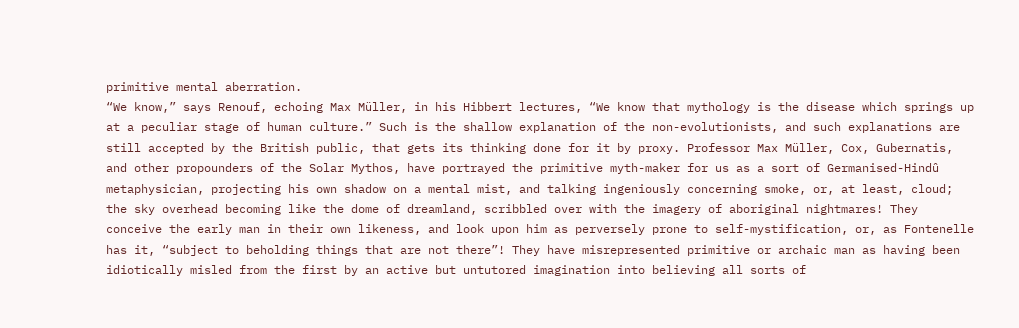primitive mental aberration.
“We know,” says Renouf, echoing Max Müller, in his Hibbert lectures, “We know that mythology is the disease which springs up at a peculiar stage of human culture.” Such is the shallow explanation of the non-evolutionists, and such explanations are still accepted by the British public, that gets its thinking done for it by proxy. Professor Max Müller, Cox, Gubernatis, and other propounders of the Solar Mythos, have portrayed the primitive myth-maker for us as a sort of Germanised-Hindû metaphysician, projecting his own shadow on a mental mist, and talking ingeniously concerning smoke, or, at least, cloud; the sky overhead becoming like the dome of dreamland, scribbled over with the imagery of aboriginal nightmares! They conceive the early man in their own likeness, and look upon him as perversely prone to self-mystification, or, as Fontenelle has it, “subject to beholding things that are not there”! They have misrepresented primitive or archaic man as having been idiotically misled from the first by an active but untutored imagination into believing all sorts of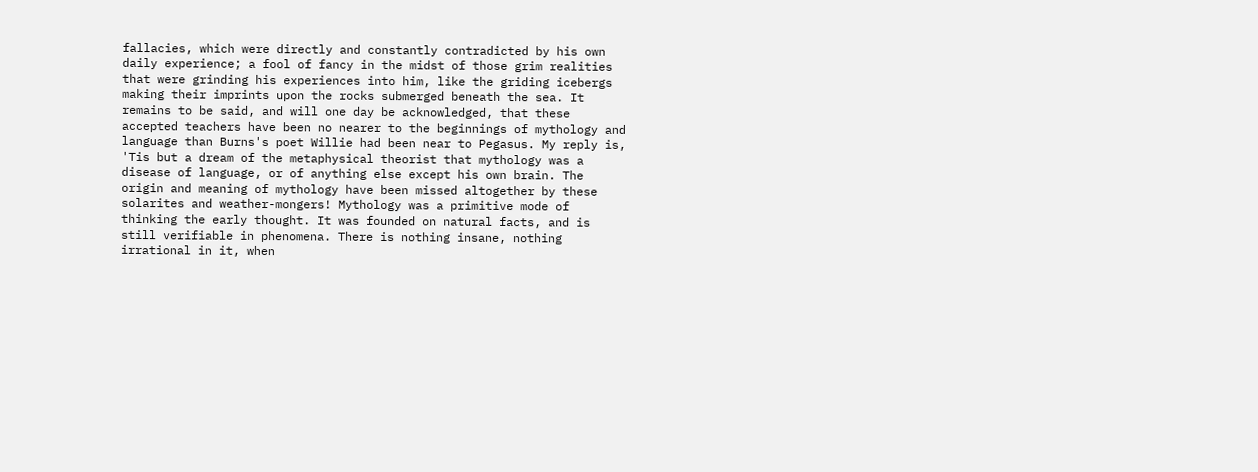fallacies, which were directly and constantly contradicted by his own daily experience; a fool of fancy in the midst of those grim realities that were grinding his experiences into him, like the griding icebergs making their imprints upon the rocks submerged beneath the sea. It remains to be said, and will one day be acknowledged, that these accepted teachers have been no nearer to the beginnings of mythology and language than Burns's poet Willie had been near to Pegasus. My reply is, 'Tis but a dream of the metaphysical theorist that mythology was a disease of language, or of anything else except his own brain. The origin and meaning of mythology have been missed altogether by these solarites and weather-mongers! Mythology was a primitive mode of thinking the early thought. It was founded on natural facts, and is still verifiable in phenomena. There is nothing insane, nothing irrational in it, when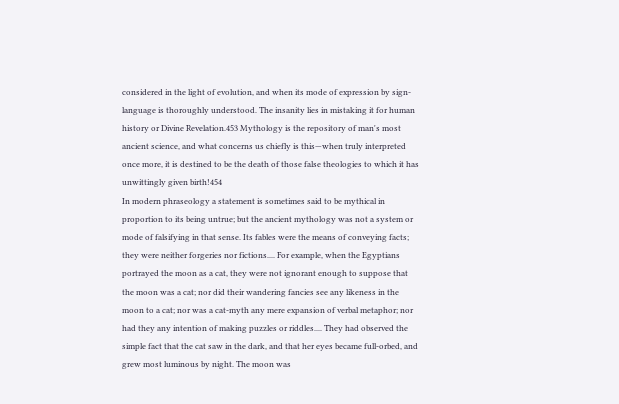considered in the light of evolution, and when its mode of expression by sign-language is thoroughly understood. The insanity lies in mistaking it for human history or Divine Revelation.453 Mythology is the repository of man's most ancient science, and what concerns us chiefly is this—when truly interpreted once more, it is destined to be the death of those false theologies to which it has unwittingly given birth!454
In modern phraseology a statement is sometimes said to be mythical in proportion to its being untrue; but the ancient mythology was not a system or mode of falsifying in that sense. Its fables were the means of conveying facts; they were neither forgeries nor fictions.... For example, when the Egyptians portrayed the moon as a cat, they were not ignorant enough to suppose that the moon was a cat; nor did their wandering fancies see any likeness in the moon to a cat; nor was a cat-myth any mere expansion of verbal metaphor; nor had they any intention of making puzzles or riddles.... They had observed the simple fact that the cat saw in the dark, and that her eyes became full-orbed, and grew most luminous by night. The moon was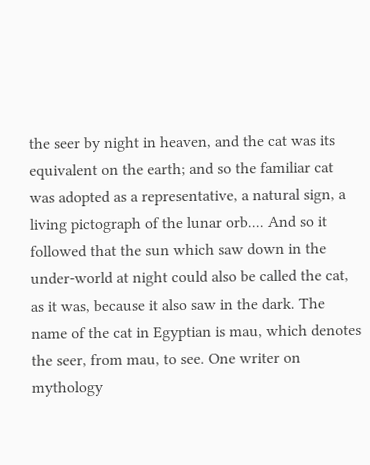the seer by night in heaven, and the cat was its equivalent on the earth; and so the familiar cat was adopted as a representative, a natural sign, a living pictograph of the lunar orb.... And so it followed that the sun which saw down in the under-world at night could also be called the cat, as it was, because it also saw in the dark. The name of the cat in Egyptian is mau, which denotes the seer, from mau, to see. One writer on mythology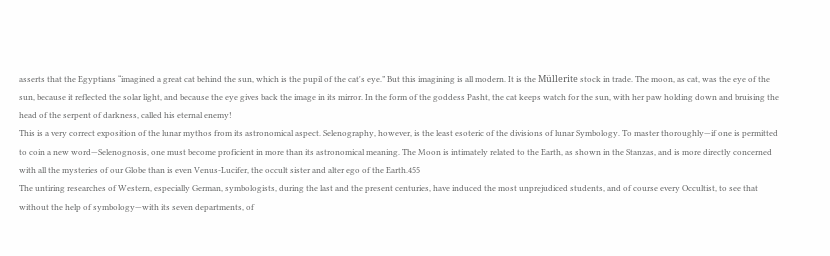asserts that the Egyptians “imagined a great cat behind the sun, which is the pupil of the cat's eye.” But this imagining is all modern. It is the Müllerite stock in trade. The moon, as cat, was the eye of the sun, because it reflected the solar light, and because the eye gives back the image in its mirror. In the form of the goddess Pasht, the cat keeps watch for the sun, with her paw holding down and bruising the head of the serpent of darkness, called his eternal enemy!
This is a very correct exposition of the lunar mythos from its astronomical aspect. Selenography, however, is the least esoteric of the divisions of lunar Symbology. To master thoroughly—if one is permitted to coin a new word—Selenognosis, one must become proficient in more than its astronomical meaning. The Moon is intimately related to the Earth, as shown in the Stanzas, and is more directly concerned with all the mysteries of our Globe than is even Venus-Lucifer, the occult sister and alter ego of the Earth.455
The untiring researches of Western, especially German, symbologists, during the last and the present centuries, have induced the most unprejudiced students, and of course every Occultist, to see that without the help of symbology—with its seven departments, of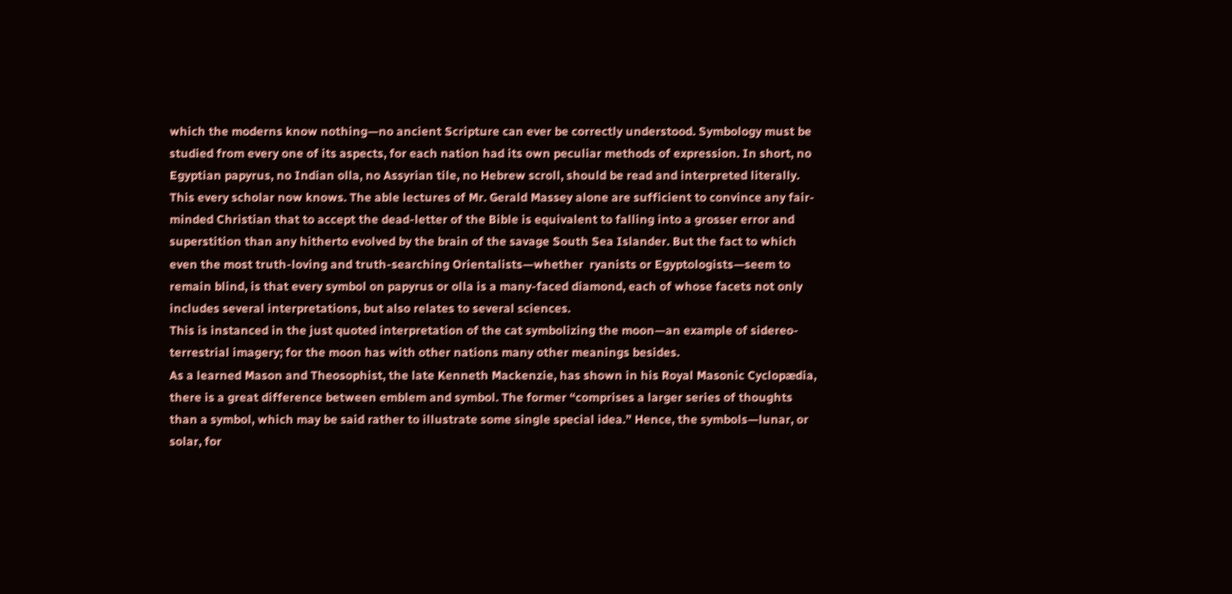which the moderns know nothing—no ancient Scripture can ever be correctly understood. Symbology must be studied from every one of its aspects, for each nation had its own peculiar methods of expression. In short, no Egyptian papyrus, no Indian olla, no Assyrian tile, no Hebrew scroll, should be read and interpreted literally.
This every scholar now knows. The able lectures of Mr. Gerald Massey alone are sufficient to convince any fair-minded Christian that to accept the dead-letter of the Bible is equivalent to falling into a grosser error and superstition than any hitherto evolved by the brain of the savage South Sea Islander. But the fact to which even the most truth-loving and truth-searching Orientalists—whether  ryanists or Egyptologists—seem to remain blind, is that every symbol on papyrus or olla is a many-faced diamond, each of whose facets not only includes several interpretations, but also relates to several sciences.
This is instanced in the just quoted interpretation of the cat symbolizing the moon—an example of sidereo-terrestrial imagery; for the moon has with other nations many other meanings besides.
As a learned Mason and Theosophist, the late Kenneth Mackenzie, has shown in his Royal Masonic Cyclopædia, there is a great difference between emblem and symbol. The former “comprises a larger series of thoughts than a symbol, which may be said rather to illustrate some single special idea.” Hence, the symbols—lunar, or solar, for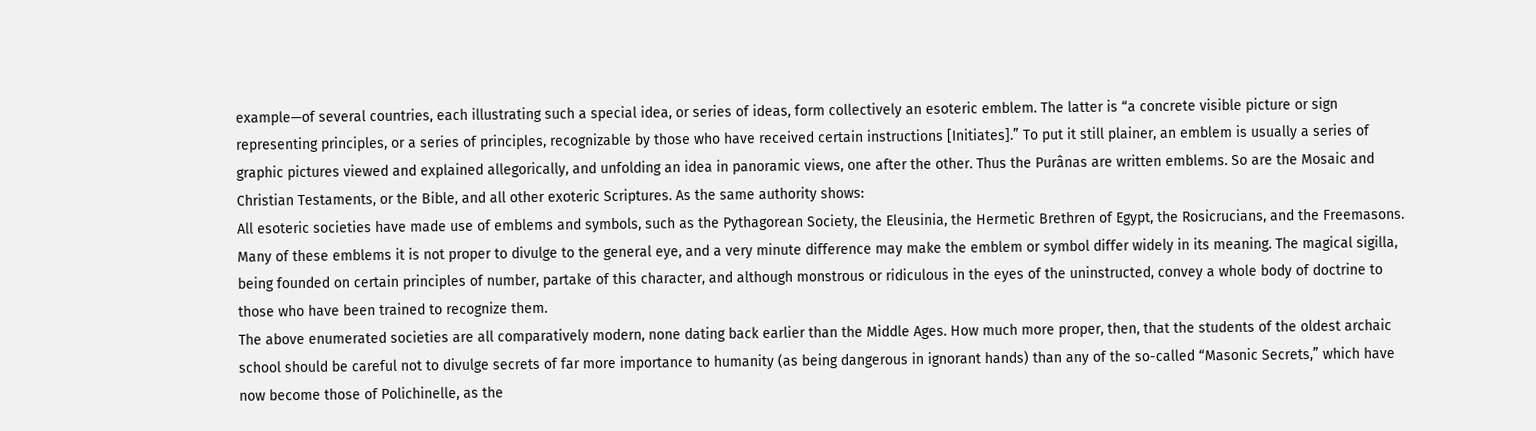example—of several countries, each illustrating such a special idea, or series of ideas, form collectively an esoteric emblem. The latter is “a concrete visible picture or sign representing principles, or a series of principles, recognizable by those who have received certain instructions [Initiates].” To put it still plainer, an emblem is usually a series of graphic pictures viewed and explained allegorically, and unfolding an idea in panoramic views, one after the other. Thus the Purânas are written emblems. So are the Mosaic and Christian Testaments, or the Bible, and all other exoteric Scriptures. As the same authority shows:
All esoteric societies have made use of emblems and symbols, such as the Pythagorean Society, the Eleusinia, the Hermetic Brethren of Egypt, the Rosicrucians, and the Freemasons. Many of these emblems it is not proper to divulge to the general eye, and a very minute difference may make the emblem or symbol differ widely in its meaning. The magical sigilla, being founded on certain principles of number, partake of this character, and although monstrous or ridiculous in the eyes of the uninstructed, convey a whole body of doctrine to those who have been trained to recognize them.
The above enumerated societies are all comparatively modern, none dating back earlier than the Middle Ages. How much more proper, then, that the students of the oldest archaic school should be careful not to divulge secrets of far more importance to humanity (as being dangerous in ignorant hands) than any of the so-called “Masonic Secrets,” which have now become those of Polichinelle, as the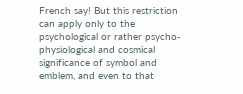French say! But this restriction can apply only to the psychological or rather psycho-physiological and cosmical significance of symbol and emblem, and even to that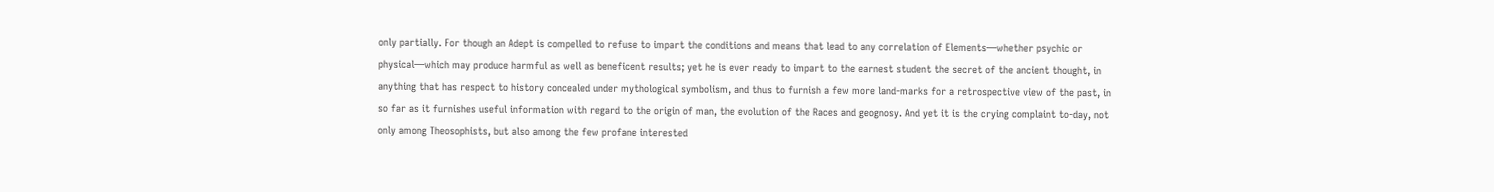only partially. For though an Adept is compelled to refuse to impart the conditions and means that lead to any correlation of Elements—whether psychic or physical—which may produce harmful as well as beneficent results; yet he is ever ready to impart to the earnest student the secret of the ancient thought, in anything that has respect to history concealed under mythological symbolism, and thus to furnish a few more land-marks for a retrospective view of the past, in so far as it furnishes useful information with regard to the origin of man, the evolution of the Races and geognosy. And yet it is the crying complaint to-day, not only among Theosophists, but also among the few profane interested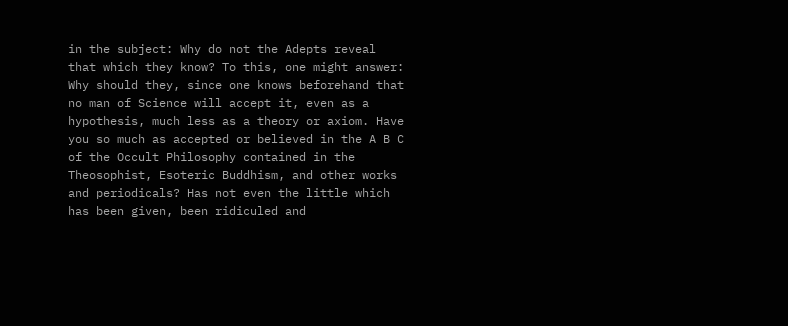in the subject: Why do not the Adepts reveal that which they know? To this, one might answer: Why should they, since one knows beforehand that no man of Science will accept it, even as a hypothesis, much less as a theory or axiom. Have you so much as accepted or believed in the A B C of the Occult Philosophy contained in the Theosophist, Esoteric Buddhism, and other works and periodicals? Has not even the little which has been given, been ridiculed and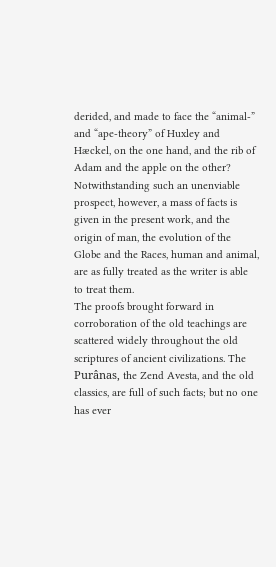derided, and made to face the “animal-” and “ape-theory” of Huxley and Hæckel, on the one hand, and the rib of Adam and the apple on the other? Notwithstanding such an unenviable prospect, however, a mass of facts is given in the present work, and the origin of man, the evolution of the Globe and the Races, human and animal, are as fully treated as the writer is able to treat them.
The proofs brought forward in corroboration of the old teachings are scattered widely throughout the old scriptures of ancient civilizations. The Purânas, the Zend Avesta, and the old classics, are full of such facts; but no one has ever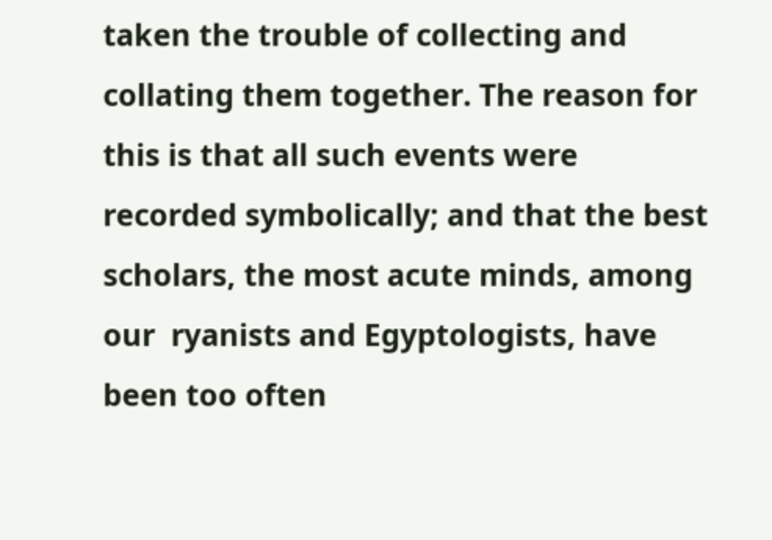taken the trouble of collecting and collating them together. The reason for this is that all such events were recorded symbolically; and that the best scholars, the most acute minds, among our  ryanists and Egyptologists, have been too often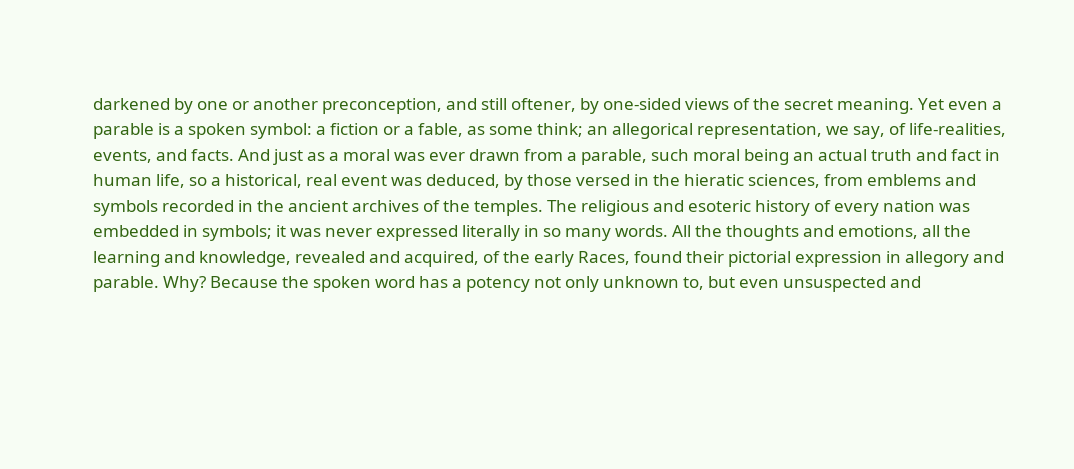darkened by one or another preconception, and still oftener, by one-sided views of the secret meaning. Yet even a parable is a spoken symbol: a fiction or a fable, as some think; an allegorical representation, we say, of life-realities, events, and facts. And just as a moral was ever drawn from a parable, such moral being an actual truth and fact in human life, so a historical, real event was deduced, by those versed in the hieratic sciences, from emblems and symbols recorded in the ancient archives of the temples. The religious and esoteric history of every nation was embedded in symbols; it was never expressed literally in so many words. All the thoughts and emotions, all the learning and knowledge, revealed and acquired, of the early Races, found their pictorial expression in allegory and parable. Why? Because the spoken word has a potency not only unknown to, but even unsuspected and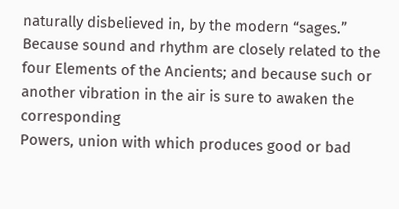naturally disbelieved in, by the modern “sages.” Because sound and rhythm are closely related to the four Elements of the Ancients; and because such or another vibration in the air is sure to awaken the corresponding
Powers, union with which produces good or bad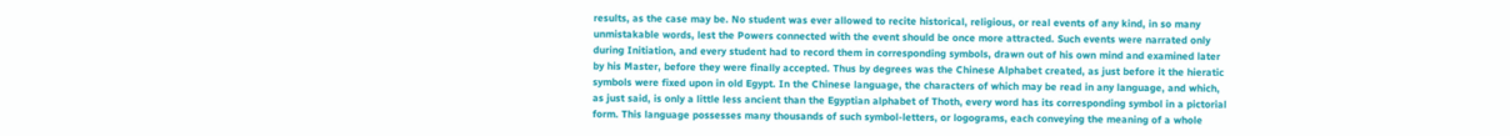results, as the case may be. No student was ever allowed to recite historical, religious, or real events of any kind, in so many unmistakable words, lest the Powers connected with the event should be once more attracted. Such events were narrated only during Initiation, and every student had to record them in corresponding symbols, drawn out of his own mind and examined later by his Master, before they were finally accepted. Thus by degrees was the Chinese Alphabet created, as just before it the hieratic symbols were fixed upon in old Egypt. In the Chinese language, the characters of which may be read in any language, and which, as just said, is only a little less ancient than the Egyptian alphabet of Thoth, every word has its corresponding symbol in a pictorial form. This language possesses many thousands of such symbol-letters, or logograms, each conveying the meaning of a whole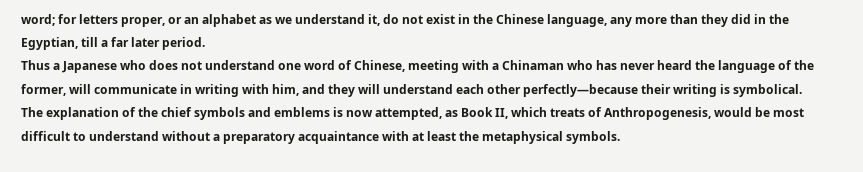word; for letters proper, or an alphabet as we understand it, do not exist in the Chinese language, any more than they did in the Egyptian, till a far later period.
Thus a Japanese who does not understand one word of Chinese, meeting with a Chinaman who has never heard the language of the former, will communicate in writing with him, and they will understand each other perfectly—because their writing is symbolical.
The explanation of the chief symbols and emblems is now attempted, as Book II, which treats of Anthropogenesis, would be most difficult to understand without a preparatory acquaintance with at least the metaphysical symbols.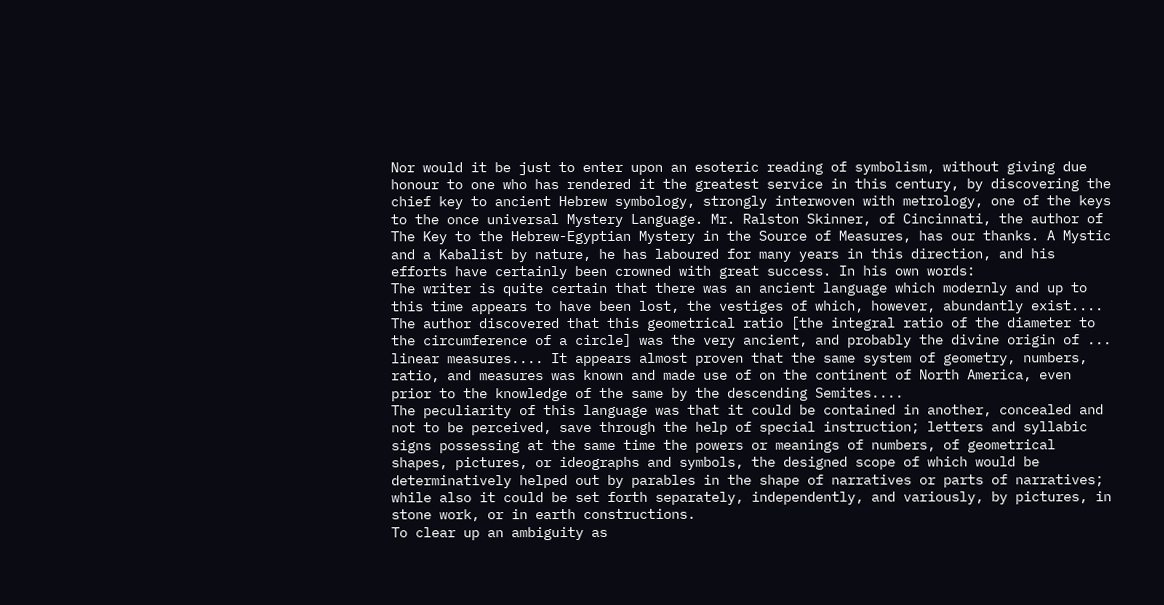Nor would it be just to enter upon an esoteric reading of symbolism, without giving due honour to one who has rendered it the greatest service in this century, by discovering the chief key to ancient Hebrew symbology, strongly interwoven with metrology, one of the keys to the once universal Mystery Language. Mr. Ralston Skinner, of Cincinnati, the author of The Key to the Hebrew-Egyptian Mystery in the Source of Measures, has our thanks. A Mystic and a Kabalist by nature, he has laboured for many years in this direction, and his efforts have certainly been crowned with great success. In his own words:
The writer is quite certain that there was an ancient language which modernly and up to this time appears to have been lost, the vestiges of which, however, abundantly exist.... The author discovered that this geometrical ratio [the integral ratio of the diameter to the circumference of a circle] was the very ancient, and probably the divine origin of ... linear measures.... It appears almost proven that the same system of geometry, numbers, ratio, and measures was known and made use of on the continent of North America, even prior to the knowledge of the same by the descending Semites....
The peculiarity of this language was that it could be contained in another, concealed and not to be perceived, save through the help of special instruction; letters and syllabic signs possessing at the same time the powers or meanings of numbers, of geometrical shapes, pictures, or ideographs and symbols, the designed scope of which would be determinatively helped out by parables in the shape of narratives or parts of narratives; while also it could be set forth separately, independently, and variously, by pictures, in stone work, or in earth constructions.
To clear up an ambiguity as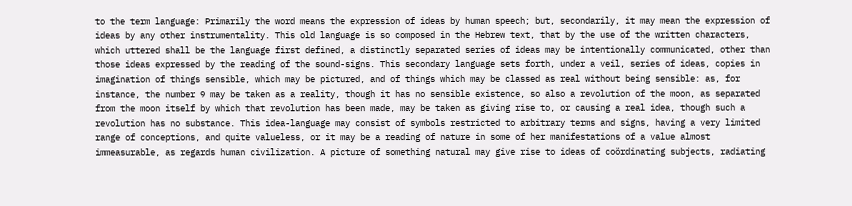to the term language: Primarily the word means the expression of ideas by human speech; but, secondarily, it may mean the expression of ideas by any other instrumentality. This old language is so composed in the Hebrew text, that by the use of the written characters, which uttered shall be the language first defined, a distinctly separated series of ideas may be intentionally communicated, other than those ideas expressed by the reading of the sound-signs. This secondary language sets forth, under a veil, series of ideas, copies in imagination of things sensible, which may be pictured, and of things which may be classed as real without being sensible: as, for instance, the number 9 may be taken as a reality, though it has no sensible existence, so also a revolution of the moon, as separated from the moon itself by which that revolution has been made, may be taken as giving rise to, or causing a real idea, though such a revolution has no substance. This idea-language may consist of symbols restricted to arbitrary terms and signs, having a very limited range of conceptions, and quite valueless, or it may be a reading of nature in some of her manifestations of a value almost immeasurable, as regards human civilization. A picture of something natural may give rise to ideas of coördinating subjects, radiating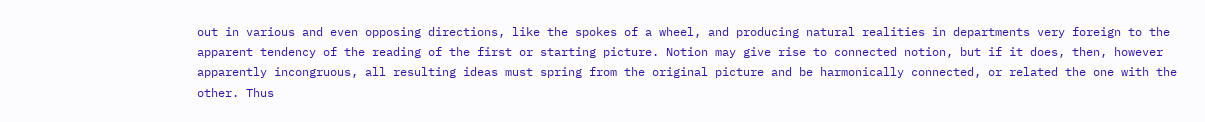out in various and even opposing directions, like the spokes of a wheel, and producing natural realities in departments very foreign to the apparent tendency of the reading of the first or starting picture. Notion may give rise to connected notion, but if it does, then, however apparently incongruous, all resulting ideas must spring from the original picture and be harmonically connected, or related the one with the other. Thus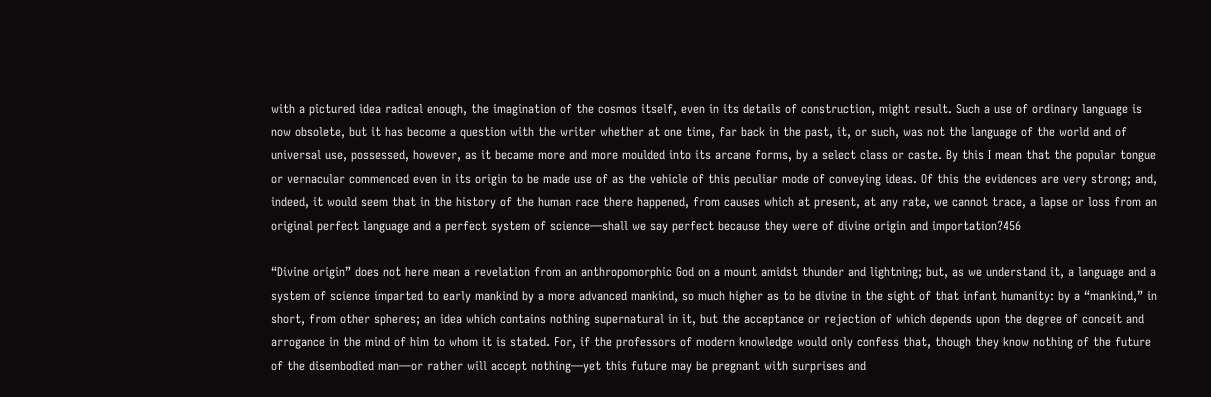with a pictured idea radical enough, the imagination of the cosmos itself, even in its details of construction, might result. Such a use of ordinary language is now obsolete, but it has become a question with the writer whether at one time, far back in the past, it, or such, was not the language of the world and of universal use, possessed, however, as it became more and more moulded into its arcane forms, by a select class or caste. By this I mean that the popular tongue or vernacular commenced even in its origin to be made use of as the vehicle of this peculiar mode of conveying ideas. Of this the evidences are very strong; and, indeed, it would seem that in the history of the human race there happened, from causes which at present, at any rate, we cannot trace, a lapse or loss from an original perfect language and a perfect system of science—shall we say perfect because they were of divine origin and importation?456

“Divine origin” does not here mean a revelation from an anthropomorphic God on a mount amidst thunder and lightning; but, as we understand it, a language and a system of science imparted to early mankind by a more advanced mankind, so much higher as to be divine in the sight of that infant humanity: by a “mankind,” in short, from other spheres; an idea which contains nothing supernatural in it, but the acceptance or rejection of which depends upon the degree of conceit and arrogance in the mind of him to whom it is stated. For, if the professors of modern knowledge would only confess that, though they know nothing of the future of the disembodied man—or rather will accept nothing—yet this future may be pregnant with surprises and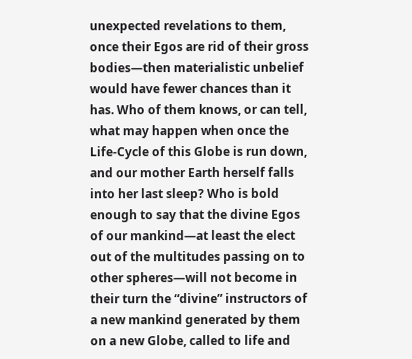unexpected revelations to them, once their Egos are rid of their gross bodies—then materialistic unbelief would have fewer chances than it has. Who of them knows, or can tell, what may happen when once the Life-Cycle of this Globe is run down, and our mother Earth herself falls into her last sleep? Who is bold enough to say that the divine Egos of our mankind—at least the elect out of the multitudes passing on to other spheres—will not become in their turn the “divine” instructors of a new mankind generated by them on a new Globe, called to life and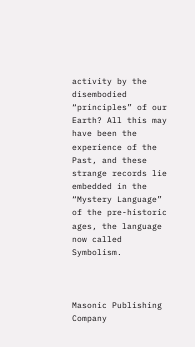activity by the disembodied “principles” of our Earth? All this may have been the experience of the Past, and these strange records lie embedded in the “Mystery Language” of the pre-historic ages, the language now called Symbolism.



Masonic Publishing Company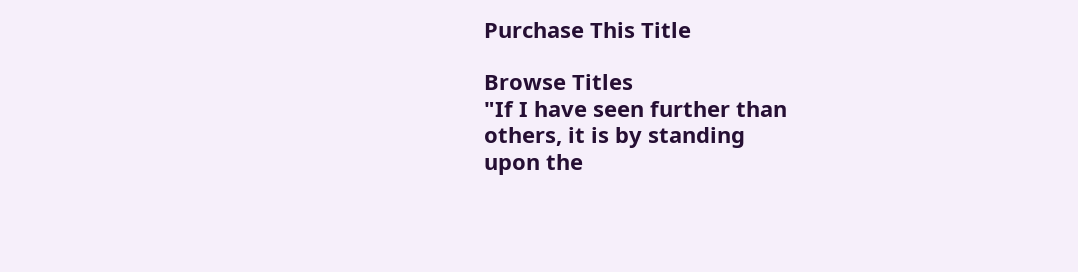Purchase This Title

Browse Titles
"If I have seen further than
others, it is by standing
upon the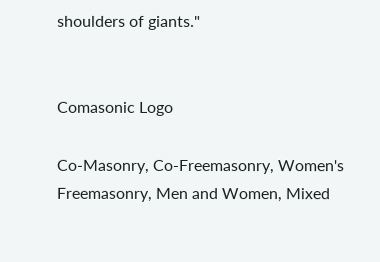shoulders of giants."


Comasonic Logo

Co-Masonry, Co-Freemasonry, Women's Freemasonry, Men and Women, Mixed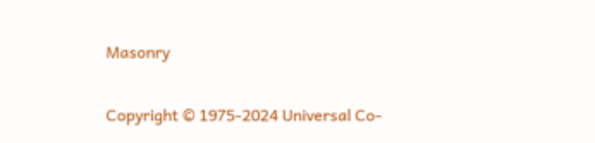Masonry

Copyright © 1975-2024 Universal Co-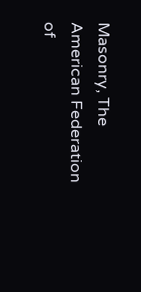Masonry, The American Federation of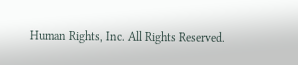Human Rights, Inc. All Rights Reserved.